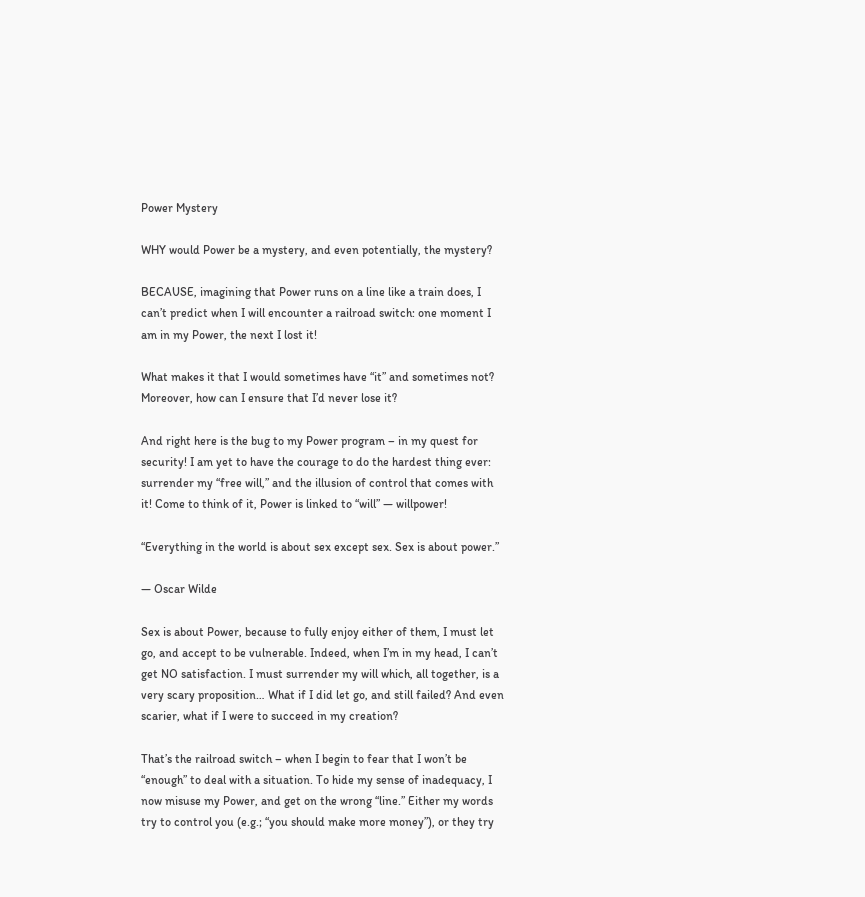Power Mystery

WHY would Power be a mystery, and even potentially, the mystery?

BECAUSE, imagining that Power runs on a line like a train does, I can’t predict when I will encounter a railroad switch: one moment I am in my Power, the next I lost it!

What makes it that I would sometimes have “it” and sometimes not? Moreover, how can I ensure that I’d never lose it?

And right here is the bug to my Power program – in my quest for security! I am yet to have the courage to do the hardest thing ever: surrender my “free will,” and the illusion of control that comes with it! Come to think of it, Power is linked to “will” — willpower!

“Everything in the world is about sex except sex. Sex is about power.”

― Oscar Wilde

Sex is about Power, because to fully enjoy either of them, I must let go, and accept to be vulnerable. Indeed, when I’m in my head, I can’t get NO satisfaction. I must surrender my will which, all together, is a very scary proposition… What if I did let go, and still failed? And even scarier, what if I were to succeed in my creation?

That’s the railroad switch – when I begin to fear that I won’t be “enough” to deal with a situation. To hide my sense of inadequacy, I now misuse my Power, and get on the wrong “line.” Either my words try to control you (e.g.; “you should make more money”), or they try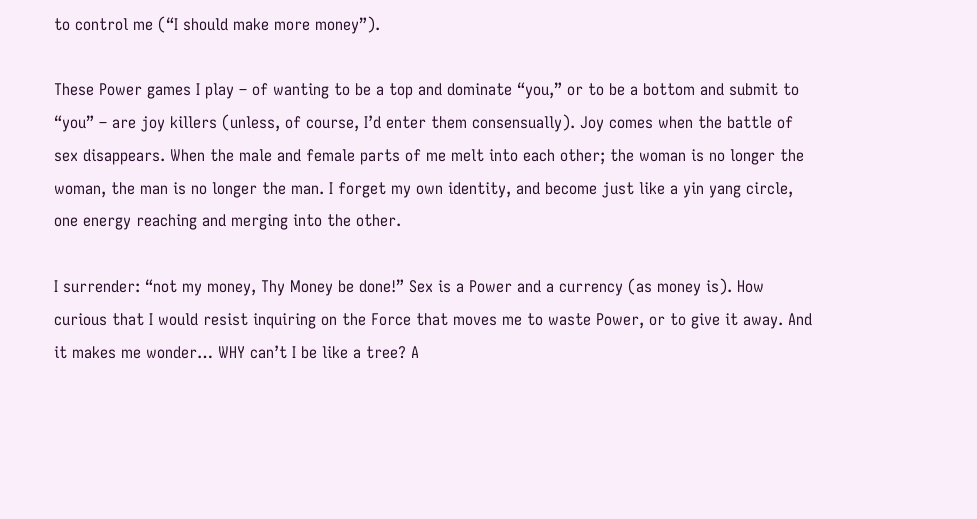to control me (“I should make more money”).

These Power games I play – of wanting to be a top and dominate “you,” or to be a bottom and submit to “you” – are joy killers (unless, of course, I’d enter them consensually). Joy comes when the battle of sex disappears. When the male and female parts of me melt into each other; the woman is no longer the woman, the man is no longer the man. I forget my own identity, and become just like a yin yang circle, one energy reaching and merging into the other.

I surrender: “not my money, Thy Money be done!” Sex is a Power and a currency (as money is). How curious that I would resist inquiring on the Force that moves me to waste Power, or to give it away. And it makes me wonder… WHY can’t I be like a tree? A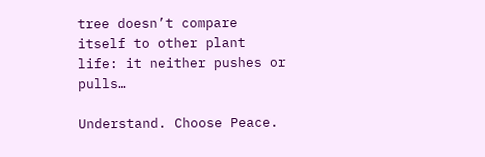tree doesn’t compare itself to other plant life: it neither pushes or pulls…

Understand. Choose Peace.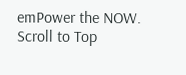emPower the NOW.
Scroll to Top